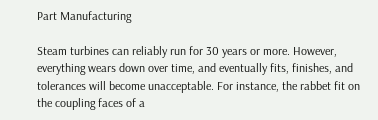Part Manufacturing

Steam turbines can reliably run for 30 years or more. However, everything wears down over time, and eventually fits, finishes, and tolerances will become unacceptable. For instance, the rabbet fit on the coupling faces of a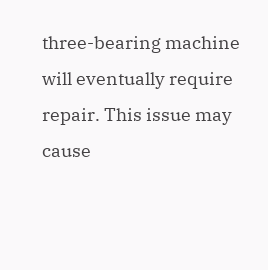three-bearing machine will eventually require repair. This issue may cause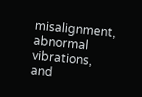misalignment, abnormal vibrations, and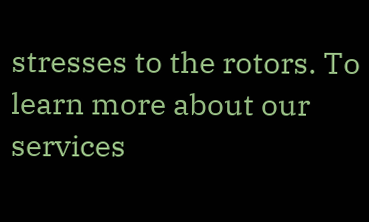stresses to the rotors. To learn more about our services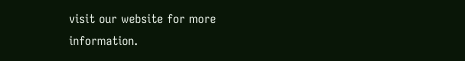visit our website for more information.